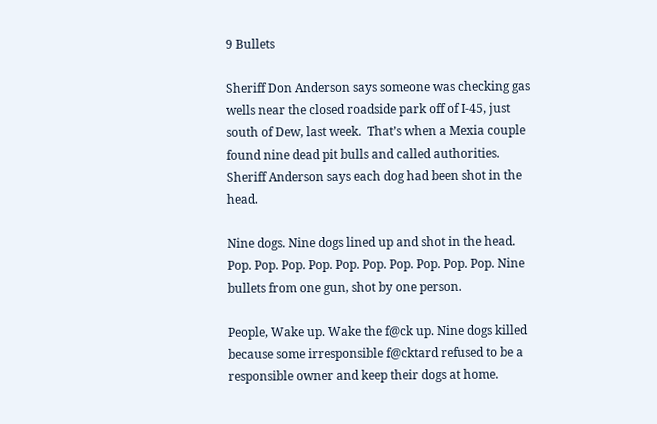9 Bullets

Sheriff Don Anderson says someone was checking gas wells near the closed roadside park off of I-45, just south of Dew, last week.  That’s when a Mexia couple found nine dead pit bulls and called authorities. Sheriff Anderson says each dog had been shot in the head.

Nine dogs. Nine dogs lined up and shot in the head. Pop. Pop. Pop. Pop. Pop. Pop. Pop. Pop. Pop. Pop. Nine bullets from one gun, shot by one person.

People, Wake up. Wake the f@ck up. Nine dogs killed because some irresponsible f@cktard refused to be a responsible owner and keep their dogs at home.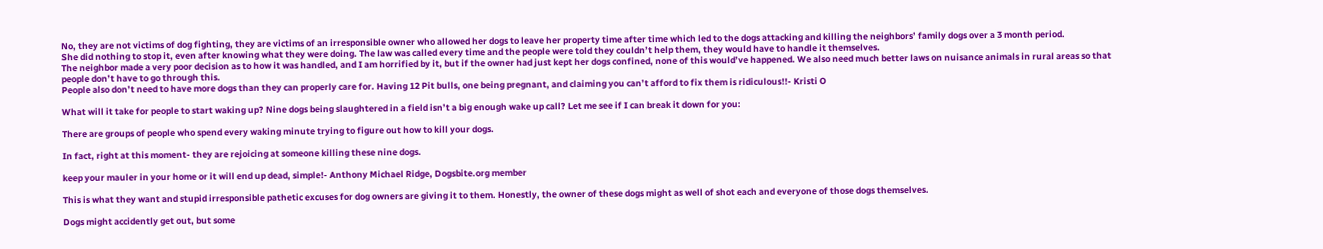No, they are not victims of dog fighting, they are victims of an irresponsible owner who allowed her dogs to leave her property time after time which led to the dogs attacking and killing the neighbors’ family dogs over a 3 month period.
She did nothing to stop it, even after knowing what they were doing. The law was called every time and the people were told they couldn’t help them, they would have to handle it themselves.
The neighbor made a very poor decision as to how it was handled, and I am horrified by it, but if the owner had just kept her dogs confined, none of this would’ve happened. We also need much better laws on nuisance animals in rural areas so that people don’t have to go through this.
People also don’t need to have more dogs than they can properly care for. Having 12 Pit bulls, one being pregnant, and claiming you can’t afford to fix them is ridiculous!!- Kristi O

What will it take for people to start waking up? Nine dogs being slaughtered in a field isn’t a big enough wake up call? Let me see if I can break it down for you:

There are groups of people who spend every waking minute trying to figure out how to kill your dogs.

In fact, right at this moment- they are rejoicing at someone killing these nine dogs.

keep your mauler in your home or it will end up dead, simple!- Anthony Michael Ridge, Dogsbite.org member

This is what they want and stupid irresponsible pathetic excuses for dog owners are giving it to them. Honestly, the owner of these dogs might as well of shot each and everyone of those dogs themselves.

Dogs might accidently get out, but some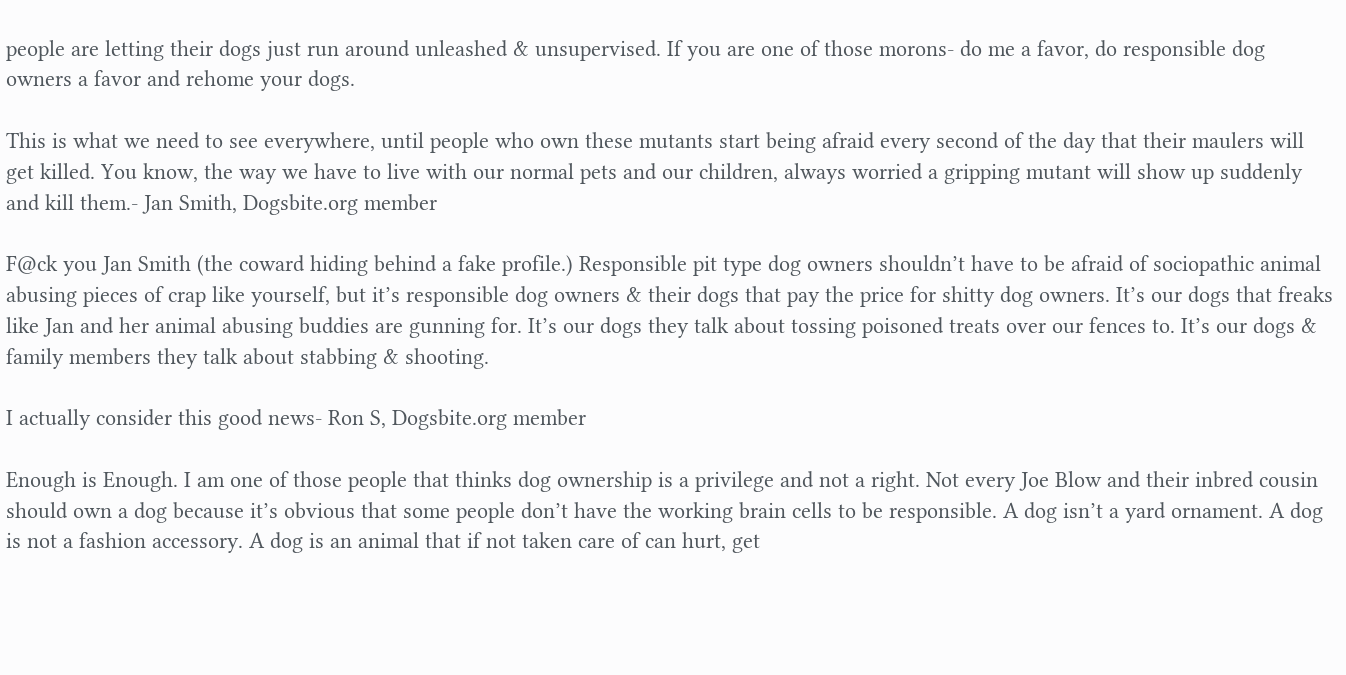people are letting their dogs just run around unleashed & unsupervised. If you are one of those morons- do me a favor, do responsible dog owners a favor and rehome your dogs.

This is what we need to see everywhere, until people who own these mutants start being afraid every second of the day that their maulers will get killed. You know, the way we have to live with our normal pets and our children, always worried a gripping mutant will show up suddenly and kill them.- Jan Smith, Dogsbite.org member

F@ck you Jan Smith (the coward hiding behind a fake profile.) Responsible pit type dog owners shouldn’t have to be afraid of sociopathic animal abusing pieces of crap like yourself, but it’s responsible dog owners & their dogs that pay the price for shitty dog owners. It’s our dogs that freaks like Jan and her animal abusing buddies are gunning for. It’s our dogs they talk about tossing poisoned treats over our fences to. It’s our dogs & family members they talk about stabbing & shooting.

I actually consider this good news- Ron S, Dogsbite.org member

Enough is Enough. I am one of those people that thinks dog ownership is a privilege and not a right. Not every Joe Blow and their inbred cousin should own a dog because it’s obvious that some people don’t have the working brain cells to be responsible. A dog isn’t a yard ornament. A dog is not a fashion accessory. A dog is an animal that if not taken care of can hurt, get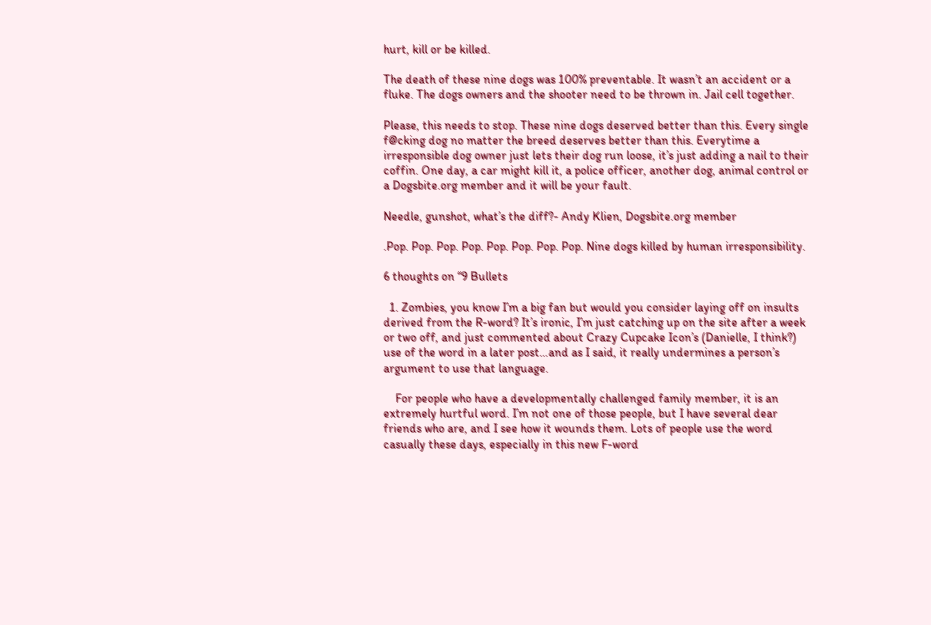hurt, kill or be killed.

The death of these nine dogs was 100% preventable. It wasn’t an accident or a fluke. The dogs owners and the shooter need to be thrown in. Jail cell together.

Please, this needs to stop. These nine dogs deserved better than this. Every single f@cking dog no matter the breed deserves better than this. Everytime a irresponsible dog owner just lets their dog run loose, it’s just adding a nail to their coffin. One day, a car might kill it, a police officer, another dog, animal control or a Dogsbite.org member and it will be your fault.

Needle, gunshot, what’s the diff?- Andy Klien, Dogsbite.org member

.Pop. Pop. Pop. Pop. Pop. Pop. Pop. Pop. Nine dogs killed by human irresponsibility.

6 thoughts on “9 Bullets

  1. Zombies, you know I’m a big fan but would you consider laying off on insults derived from the R-word? It’s ironic, I’m just catching up on the site after a week or two off, and just commented about Crazy Cupcake Icon’s (Danielle, I think?) use of the word in a later post…and as I said, it really undermines a person’s argument to use that language.

    For people who have a developmentally challenged family member, it is an extremely hurtful word. I’m not one of those people, but I have several dear friends who are, and I see how it wounds them. Lots of people use the word casually these days, especially in this new F-word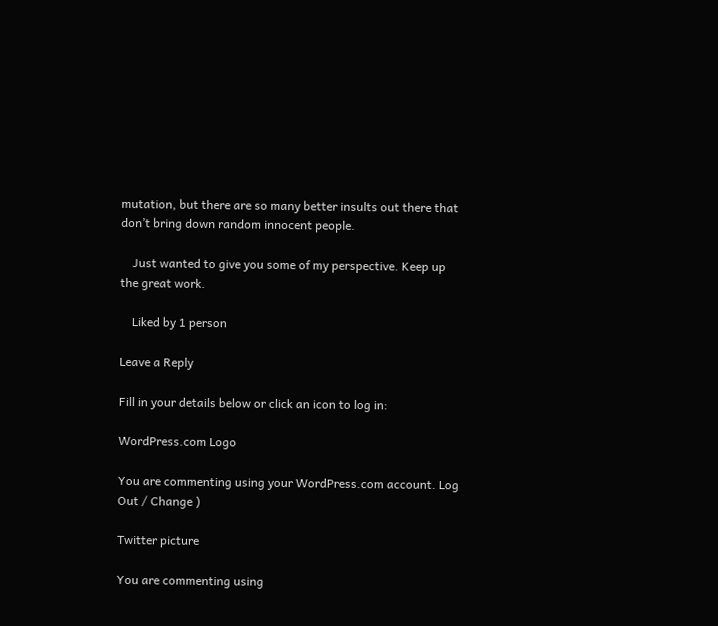mutation, but there are so many better insults out there that don’t bring down random innocent people.

    Just wanted to give you some of my perspective. Keep up the great work.

    Liked by 1 person

Leave a Reply

Fill in your details below or click an icon to log in:

WordPress.com Logo

You are commenting using your WordPress.com account. Log Out / Change )

Twitter picture

You are commenting using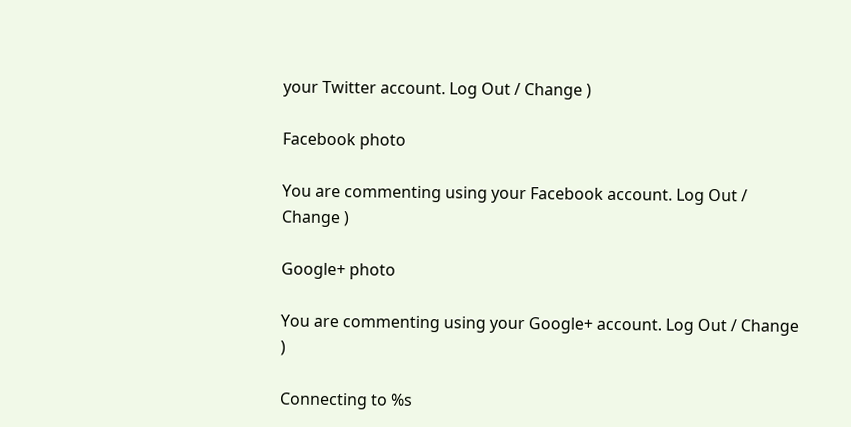your Twitter account. Log Out / Change )

Facebook photo

You are commenting using your Facebook account. Log Out / Change )

Google+ photo

You are commenting using your Google+ account. Log Out / Change )

Connecting to %s